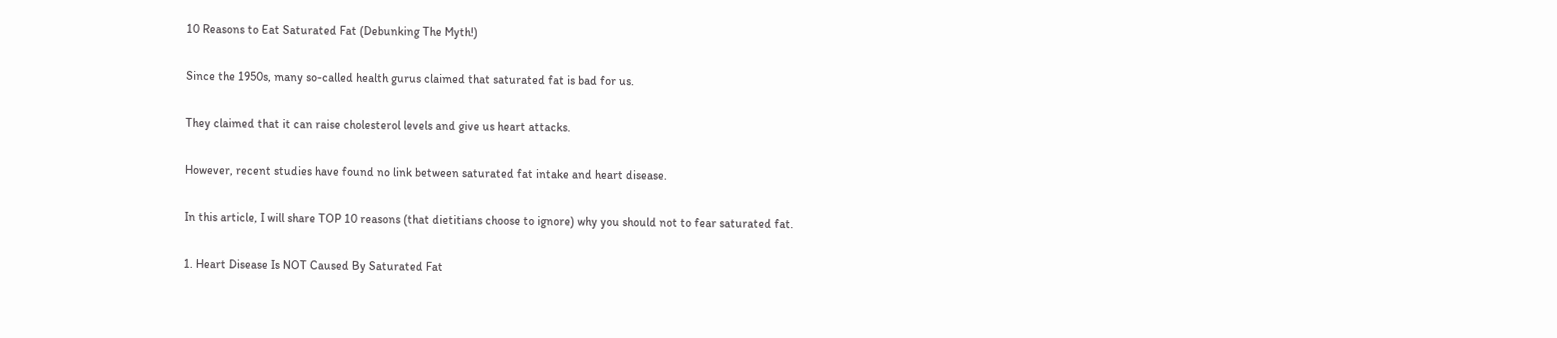10 Reasons to Eat Saturated Fat (Debunking The Myth!)

Since the 1950s, many so-called health gurus claimed that saturated fat is bad for us.

They claimed that it can raise cholesterol levels and give us heart attacks.

However, recent studies have found no link between saturated fat intake and heart disease.

In this article, I will share TOP 10 reasons (that dietitians choose to ignore) why you should not to fear saturated fat.

1. Heart Disease Is NOT Caused By Saturated Fat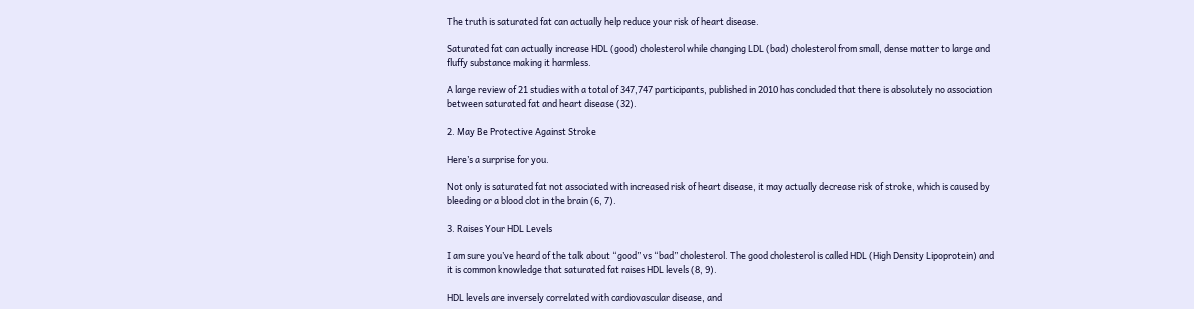The truth is saturated fat can actually help reduce your risk of heart disease.

Saturated fat can actually increase HDL (good) cholesterol while changing LDL (bad) cholesterol from small, dense matter to large and fluffy substance making it harmless.

A large review of 21 studies with a total of 347,747 participants, published in 2010 has concluded that there is absolutely no association between saturated fat and heart disease (32).

2. May Be Protective Against Stroke

Here’s a surprise for you.

Not only is saturated fat not associated with increased risk of heart disease, it may actually decrease risk of stroke, which is caused by bleeding or a blood clot in the brain (6, 7).

3. Raises Your HDL Levels

I am sure you’ve heard of the talk about “good” vs “bad” cholesterol. The good cholesterol is called HDL (High Density Lipoprotein) and it is common knowledge that saturated fat raises HDL levels (8, 9).

HDL levels are inversely correlated with cardiovascular disease, and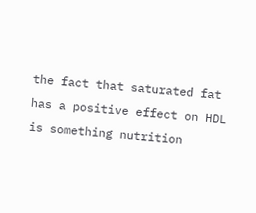the fact that saturated fat has a positive effect on HDL is something nutrition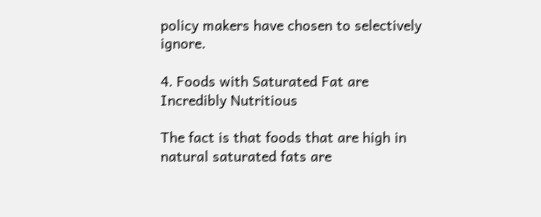policy makers have chosen to selectively ignore.

4. Foods with Saturated Fat are Incredibly Nutritious

The fact is that foods that are high in natural saturated fats are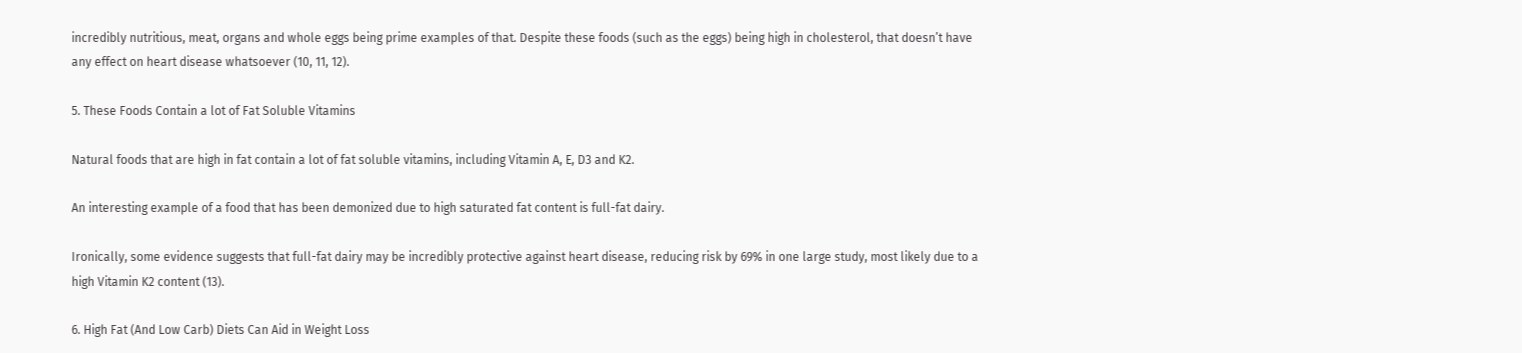incredibly nutritious, meat, organs and whole eggs being prime examples of that. Despite these foods (such as the eggs) being high in cholesterol, that doesn’t have any effect on heart disease whatsoever (10, 11, 12).

5. These Foods Contain a lot of Fat Soluble Vitamins

Natural foods that are high in fat contain a lot of fat soluble vitamins, including Vitamin A, E, D3 and K2.

An interesting example of a food that has been demonized due to high saturated fat content is full-fat dairy.

Ironically, some evidence suggests that full-fat dairy may be incredibly protective against heart disease, reducing risk by 69% in one large study, most likely due to a high Vitamin K2 content (13).

6. High Fat (And Low Carb) Diets Can Aid in Weight Loss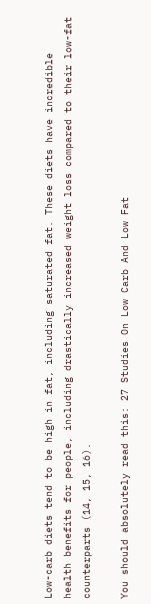Low-carb diets tend to be high in fat, including saturated fat. These diets have incredible health benefits for people, including drastically increased weight loss compared to their low-fat counterparts (14, 15, 16).

You should absolutely read this: 27 Studies On Low Carb And Low Fat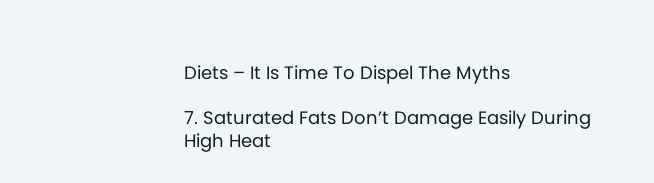Diets – It Is Time To Dispel The Myths

7. Saturated Fats Don’t Damage Easily During High Heat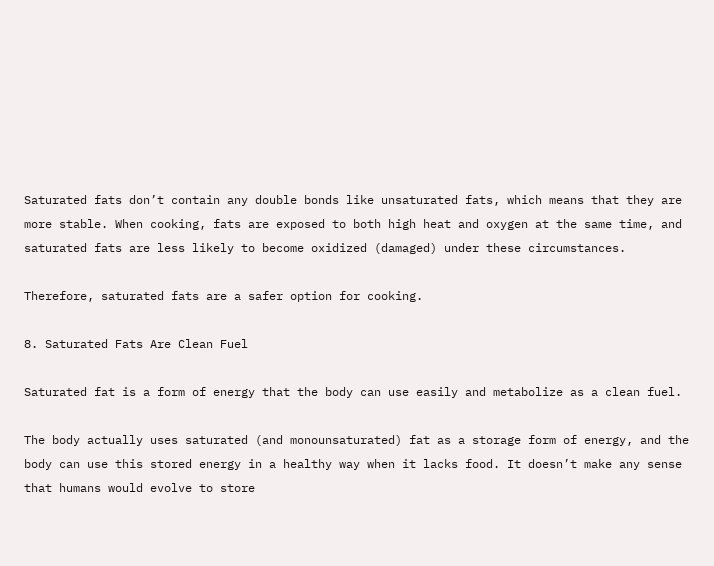Saturated fats don’t contain any double bonds like unsaturated fats, which means that they are more stable. When cooking, fats are exposed to both high heat and oxygen at the same time, and saturated fats are less likely to become oxidized (damaged) under these circumstances.

Therefore, saturated fats are a safer option for cooking.

8. Saturated Fats Are Clean Fuel

Saturated fat is a form of energy that the body can use easily and metabolize as a clean fuel.

The body actually uses saturated (and monounsaturated) fat as a storage form of energy, and the body can use this stored energy in a healthy way when it lacks food. It doesn’t make any sense that humans would evolve to store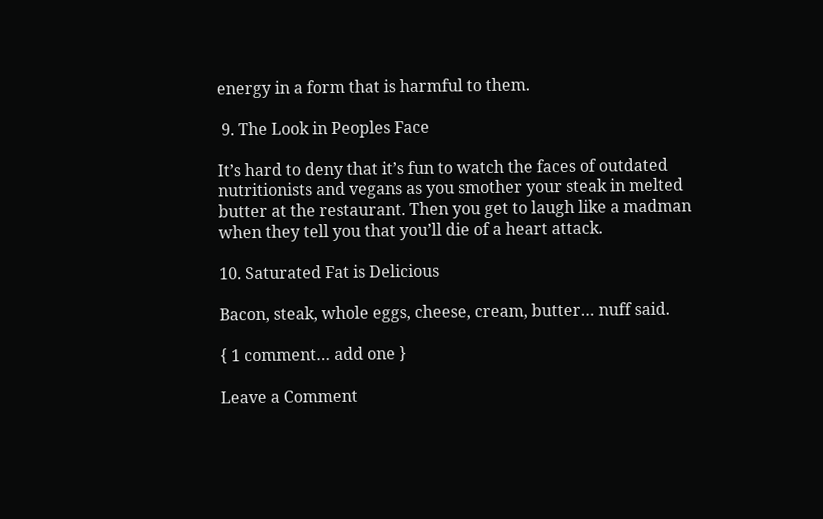energy in a form that is harmful to them.

 9. The Look in Peoples Face

It’s hard to deny that it’s fun to watch the faces of outdated nutritionists and vegans as you smother your steak in melted butter at the restaurant. Then you get to laugh like a madman when they tell you that you’ll die of a heart attack.

10. Saturated Fat is Delicious

Bacon, steak, whole eggs, cheese, cream, butter… nuff said.

{ 1 comment… add one }

Leave a Comment